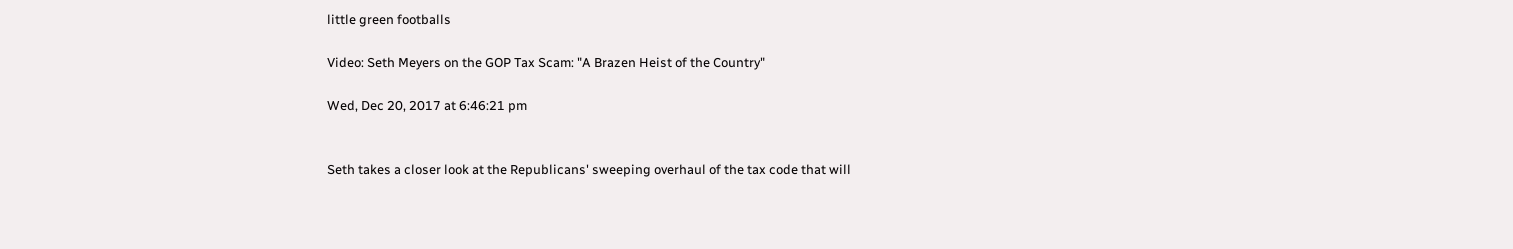little green footballs

Video: Seth Meyers on the GOP Tax Scam: "A Brazen Heist of the Country"

Wed, Dec 20, 2017 at 6:46:21 pm


Seth takes a closer look at the Republicans' sweeping overhaul of the tax code that will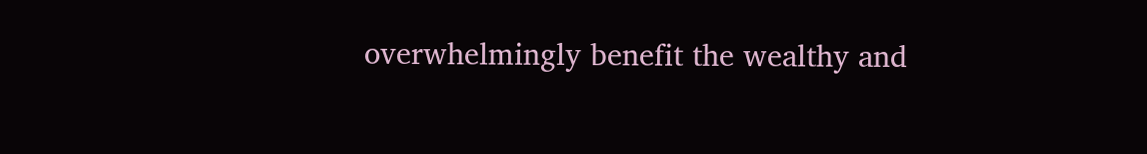overwhelmingly benefit the wealthy and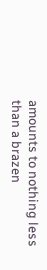amounts to nothing less than a brazen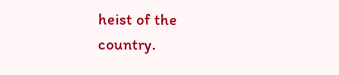heist of the country.